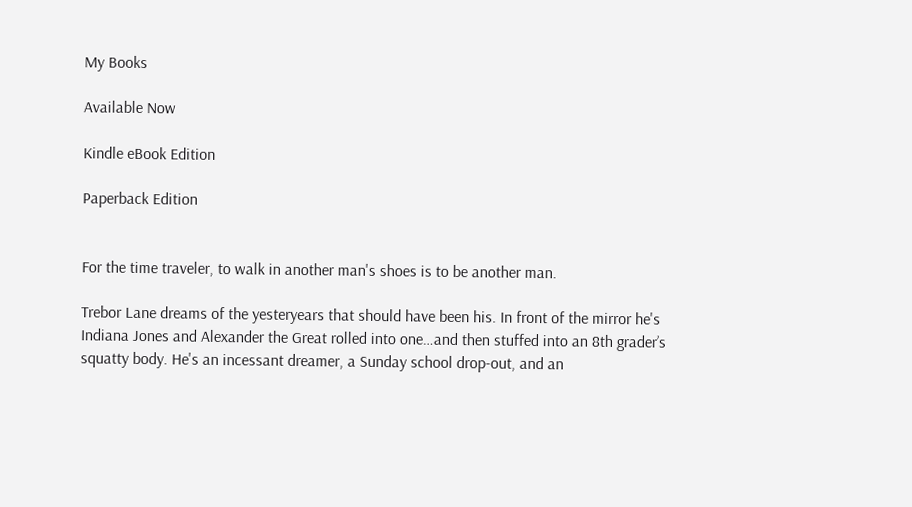My Books

Available Now

Kindle eBook Edition

Paperback Edition


For the time traveler, to walk in another man's shoes is to be another man.

Trebor Lane dreams of the yesteryears that should have been his. In front of the mirror he's Indiana Jones and Alexander the Great rolled into one…and then stuffed into an 8th grader’s squatty body. He's an incessant dreamer, a Sunday school drop-out, and an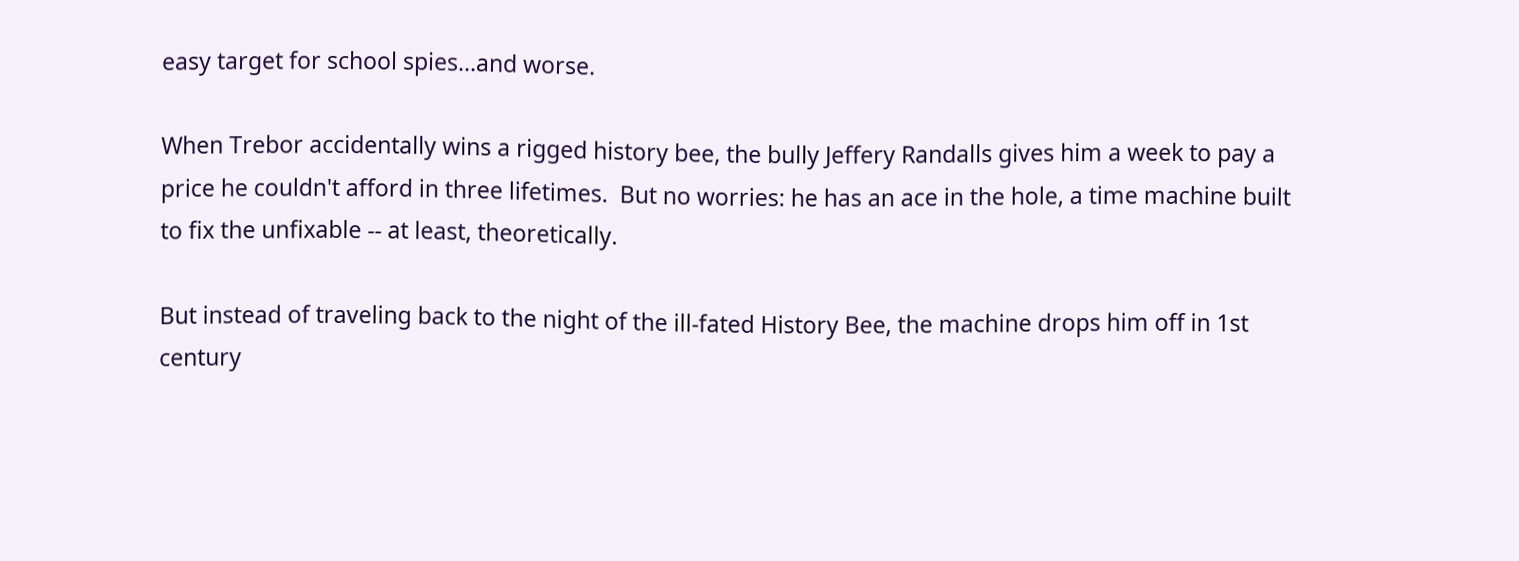easy target for school spies...and worse.

When Trebor accidentally wins a rigged history bee, the bully Jeffery Randalls gives him a week to pay a price he couldn't afford in three lifetimes.  But no worries: he has an ace in the hole, a time machine built to fix the unfixable -- at least, theoretically.

But instead of traveling back to the night of the ill-fated History Bee, the machine drops him off in 1st century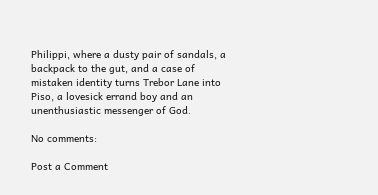Philippi, where a dusty pair of sandals, a backpack to the gut, and a case of mistaken identity turns Trebor Lane into Piso, a lovesick errand boy and an unenthusiastic messenger of God.

No comments:

Post a Comment